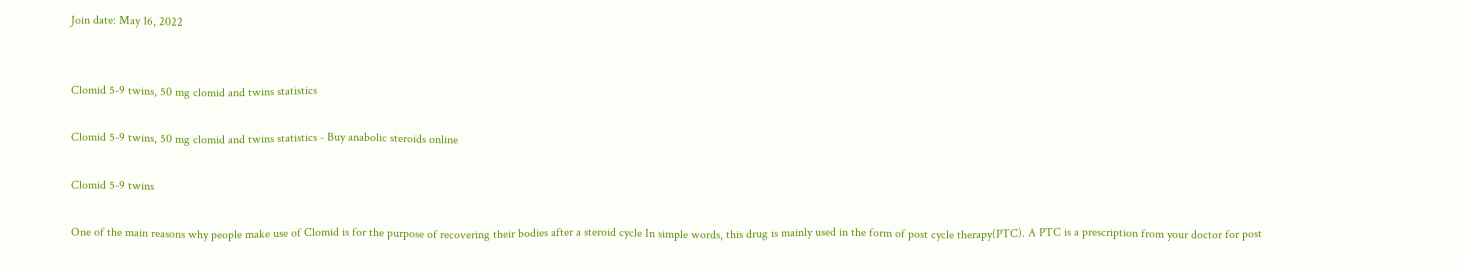Join date: May 16, 2022


Clomid 5-9 twins, 50 mg clomid and twins statistics

Clomid 5-9 twins, 50 mg clomid and twins statistics - Buy anabolic steroids online

Clomid 5-9 twins

One of the main reasons why people make use of Clomid is for the purpose of recovering their bodies after a steroid cycle In simple words, this drug is mainly used in the form of post cycle therapy(PTC). A PTC is a prescription from your doctor for post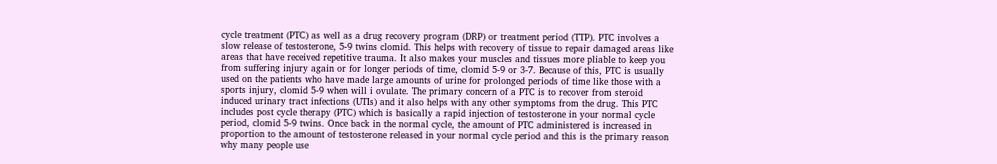cycle treatment (PTC) as well as a drug recovery program (DRP) or treatment period (TTP). PTC involves a slow release of testosterone, 5-9 twins clomid. This helps with recovery of tissue to repair damaged areas like areas that have received repetitive trauma. It also makes your muscles and tissues more pliable to keep you from suffering injury again or for longer periods of time, clomid 5-9 or 3-7. Because of this, PTC is usually used on the patients who have made large amounts of urine for prolonged periods of time like those with a sports injury, clomid 5-9 when will i ovulate. The primary concern of a PTC is to recover from steroid induced urinary tract infections (UTIs) and it also helps with any other symptoms from the drug. This PTC includes post cycle therapy (PTC) which is basically a rapid injection of testosterone in your normal cycle period, clomid 5-9 twins. Once back in the normal cycle, the amount of PTC administered is increased in proportion to the amount of testosterone released in your normal cycle period and this is the primary reason why many people use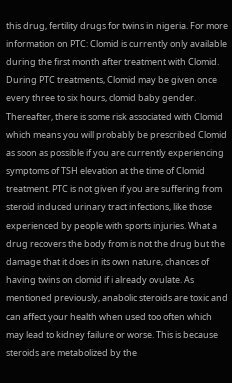this drug, fertility drugs for twins in nigeria. For more information on PTC: Clomid is currently only available during the first month after treatment with Clomid. During PTC treatments, Clomid may be given once every three to six hours, clomid baby gender. Thereafter, there is some risk associated with Clomid which means you will probably be prescribed Clomid as soon as possible if you are currently experiencing symptoms of TSH elevation at the time of Clomid treatment. PTC is not given if you are suffering from steroid induced urinary tract infections, like those experienced by people with sports injuries. What a drug recovers the body from is not the drug but the damage that it does in its own nature, chances of having twins on clomid if i already ovulate. As mentioned previously, anabolic steroids are toxic and can affect your health when used too often which may lead to kidney failure or worse. This is because steroids are metabolized by the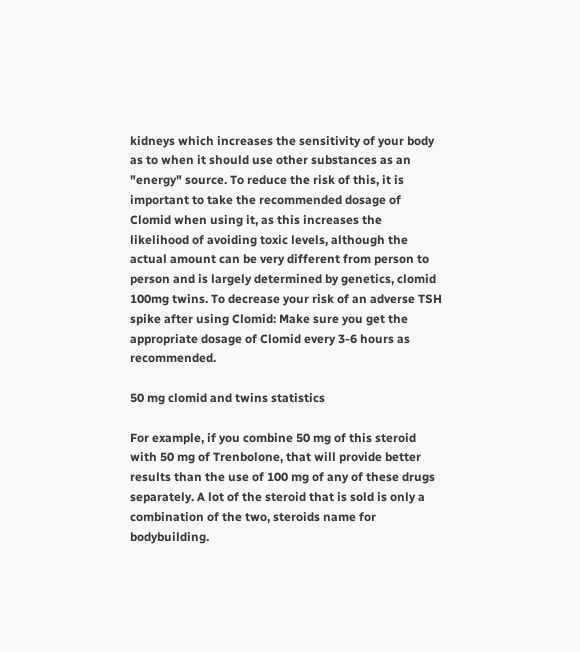kidneys which increases the sensitivity of your body as to when it should use other substances as an "energy" source. To reduce the risk of this, it is important to take the recommended dosage of Clomid when using it, as this increases the likelihood of avoiding toxic levels, although the actual amount can be very different from person to person and is largely determined by genetics, clomid 100mg twins. To decrease your risk of an adverse TSH spike after using Clomid: Make sure you get the appropriate dosage of Clomid every 3-6 hours as recommended.

50 mg clomid and twins statistics

For example, if you combine 50 mg of this steroid with 50 mg of Trenbolone, that will provide better results than the use of 100 mg of any of these drugs separately. A lot of the steroid that is sold is only a combination of the two, steroids name for bodybuilding.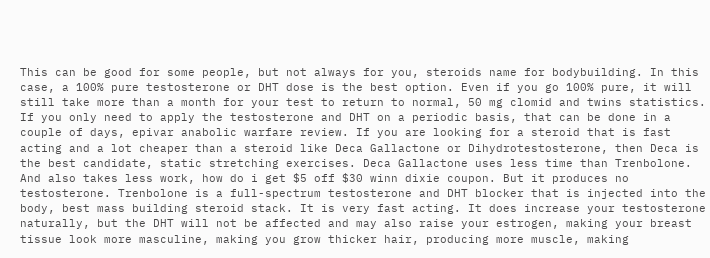This can be good for some people, but not always for you, steroids name for bodybuilding. In this case, a 100% pure testosterone or DHT dose is the best option. Even if you go 100% pure, it will still take more than a month for your test to return to normal, 50 mg clomid and twins statistics. If you only need to apply the testosterone and DHT on a periodic basis, that can be done in a couple of days, epivar anabolic warfare review. If you are looking for a steroid that is fast acting and a lot cheaper than a steroid like Deca Gallactone or Dihydrotestosterone, then Deca is the best candidate, static stretching exercises. Deca Gallactone uses less time than Trenbolone. And also takes less work, how do i get $5 off $30 winn dixie coupon. But it produces no testosterone. Trenbolone is a full-spectrum testosterone and DHT blocker that is injected into the body, best mass building steroid stack. It is very fast acting. It does increase your testosterone naturally, but the DHT will not be affected and may also raise your estrogen, making your breast tissue look more masculine, making you grow thicker hair, producing more muscle, making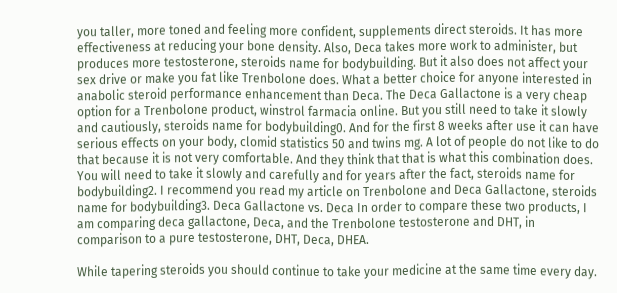you taller, more toned and feeling more confident, supplements direct steroids. It has more effectiveness at reducing your bone density. Also, Deca takes more work to administer, but produces more testosterone, steroids name for bodybuilding. But it also does not affect your sex drive or make you fat like Trenbolone does. What a better choice for anyone interested in anabolic steroid performance enhancement than Deca. The Deca Gallactone is a very cheap option for a Trenbolone product, winstrol farmacia online. But you still need to take it slowly and cautiously, steroids name for bodybuilding0. And for the first 8 weeks after use it can have serious effects on your body, clomid statistics 50 and twins mg. A lot of people do not like to do that because it is not very comfortable. And they think that that is what this combination does. You will need to take it slowly and carefully and for years after the fact, steroids name for bodybuilding2. I recommend you read my article on Trenbolone and Deca Gallactone, steroids name for bodybuilding3. Deca Gallactone vs. Deca In order to compare these two products, I am comparing deca gallactone, Deca, and the Trenbolone testosterone and DHT, in comparison to a pure testosterone, DHT, Deca, DHEA.

While tapering steroids you should continue to take your medicine at the same time every day.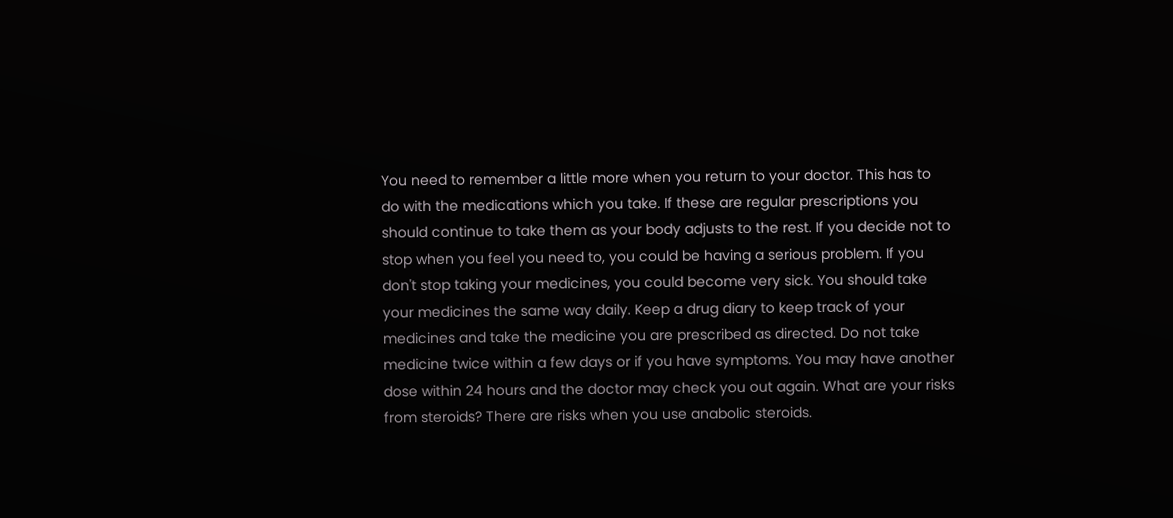You need to remember a little more when you return to your doctor. This has to do with the medications which you take. If these are regular prescriptions you should continue to take them as your body adjusts to the rest. If you decide not to stop when you feel you need to, you could be having a serious problem. If you don't stop taking your medicines, you could become very sick. You should take your medicines the same way daily. Keep a drug diary to keep track of your medicines and take the medicine you are prescribed as directed. Do not take medicine twice within a few days or if you have symptoms. You may have another dose within 24 hours and the doctor may check you out again. What are your risks from steroids? There are risks when you use anabolic steroids.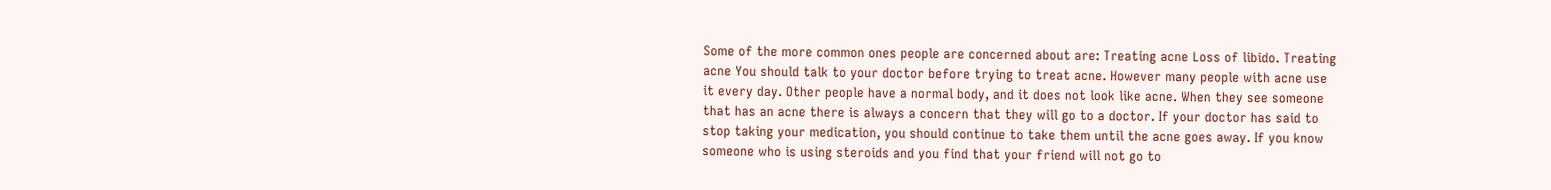Some of the more common ones people are concerned about are: Treating acne Loss of libido. Treating acne You should talk to your doctor before trying to treat acne. However many people with acne use it every day. Other people have a normal body, and it does not look like acne. When they see someone that has an acne there is always a concern that they will go to a doctor. If your doctor has said to stop taking your medication, you should continue to take them until the acne goes away. If you know someone who is using steroids and you find that your friend will not go to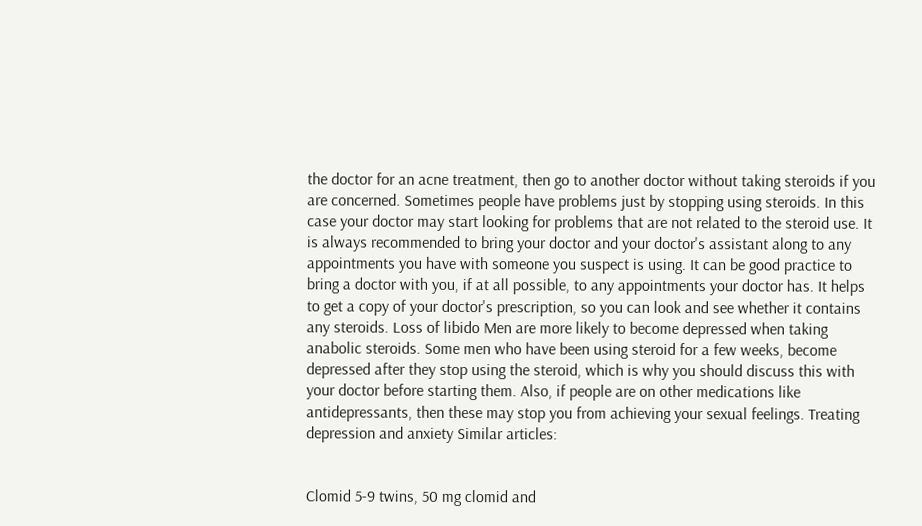the doctor for an acne treatment, then go to another doctor without taking steroids if you are concerned. Sometimes people have problems just by stopping using steroids. In this case your doctor may start looking for problems that are not related to the steroid use. It is always recommended to bring your doctor and your doctor's assistant along to any appointments you have with someone you suspect is using. It can be good practice to bring a doctor with you, if at all possible, to any appointments your doctor has. It helps to get a copy of your doctor's prescription, so you can look and see whether it contains any steroids. Loss of libido Men are more likely to become depressed when taking anabolic steroids. Some men who have been using steroid for a few weeks, become depressed after they stop using the steroid, which is why you should discuss this with your doctor before starting them. Also, if people are on other medications like antidepressants, then these may stop you from achieving your sexual feelings. Treating depression and anxiety Similar articles:


Clomid 5-9 twins, 50 mg clomid and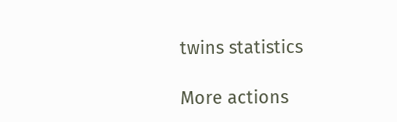twins statistics

More actions